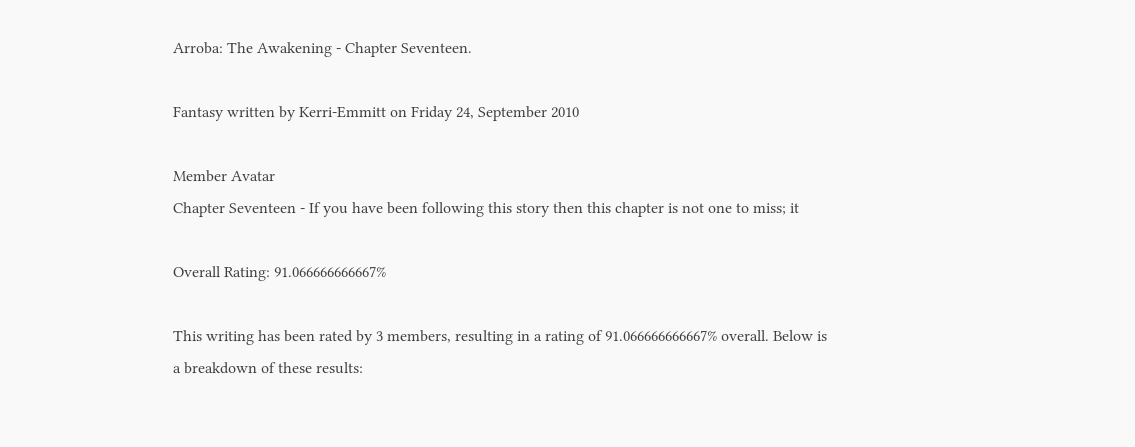Arroba: The Awakening - Chapter Seventeen.

Fantasy written by Kerri-Emmitt on Friday 24, September 2010

Member Avatar
Chapter Seventeen - If you have been following this story then this chapter is not one to miss; it

Overall Rating: 91.066666666667%

This writing has been rated by 3 members, resulting in a rating of 91.066666666667% overall. Below is a breakdown of these results: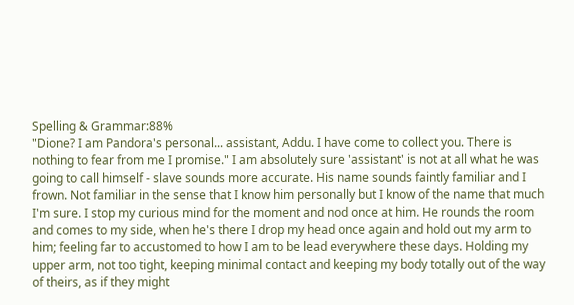Spelling & Grammar:88%
"Dione? I am Pandora's personal... assistant, Addu. I have come to collect you. There is nothing to fear from me I promise." I am absolutely sure 'assistant' is not at all what he was going to call himself - slave sounds more accurate. His name sounds faintly familiar and I frown. Not familiar in the sense that I know him personally but I know of the name that much I'm sure. I stop my curious mind for the moment and nod once at him. He rounds the room and comes to my side, when he's there I drop my head once again and hold out my arm to him; feeling far to accustomed to how I am to be lead everywhere these days. Holding my upper arm, not too tight, keeping minimal contact and keeping my body totally out of the way of theirs, as if they might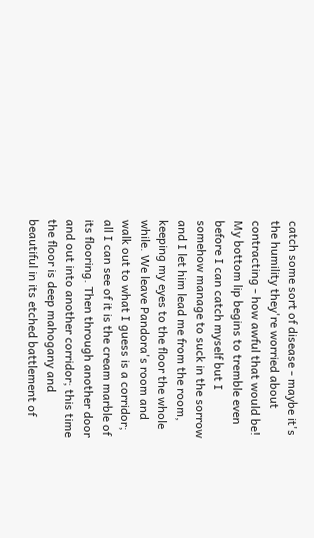catch some sort of disease - maybe it's the humility they're worried about contracting - how awful that would be! My bottom lip begins to tremble even before I can catch myself but I somehow manage to suck in the sorrow and I let him lead me from the room, keeping my eyes to the floor the whole while. We leave Pandora's room and walk out to what I guess is a corridor; all I can see of it is the cream marble of its flooring. Then through another door and out into another corridor; this time the floor is deep mahogany and beautiful in its etched battlement of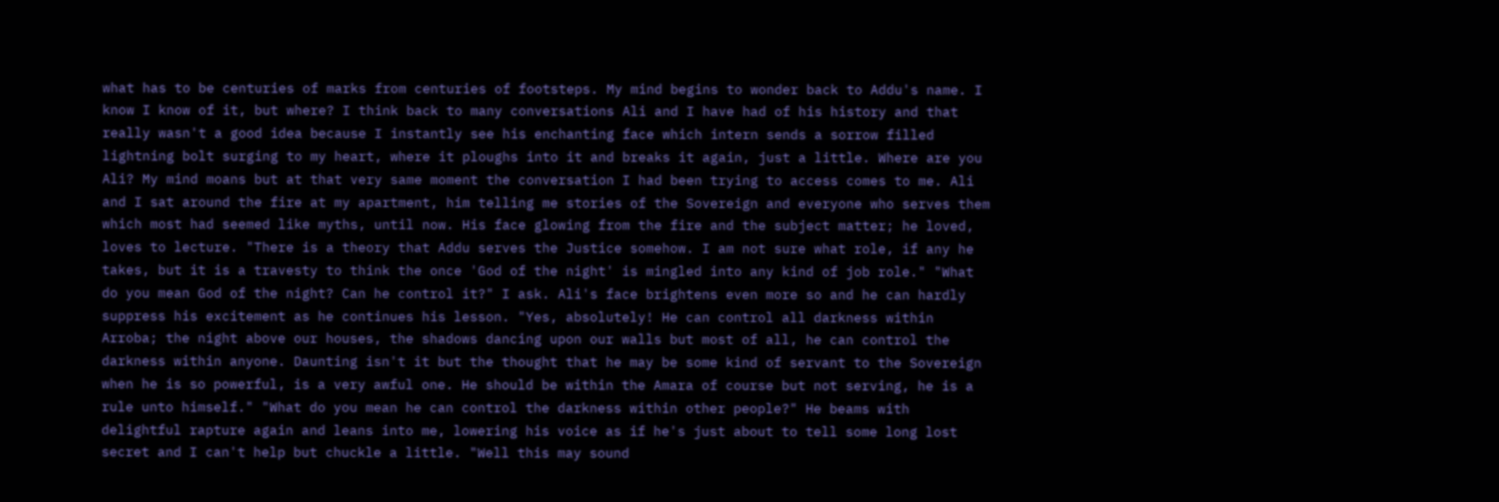what has to be centuries of marks from centuries of footsteps. My mind begins to wonder back to Addu's name. I know I know of it, but where? I think back to many conversations Ali and I have had of his history and that really wasn't a good idea because I instantly see his enchanting face which intern sends a sorrow filled lightning bolt surging to my heart, where it ploughs into it and breaks it again, just a little. Where are you Ali? My mind moans but at that very same moment the conversation I had been trying to access comes to me. Ali and I sat around the fire at my apartment, him telling me stories of the Sovereign and everyone who serves them which most had seemed like myths, until now. His face glowing from the fire and the subject matter; he loved, loves to lecture. "There is a theory that Addu serves the Justice somehow. I am not sure what role, if any he takes, but it is a travesty to think the once 'God of the night' is mingled into any kind of job role." "What do you mean God of the night? Can he control it?" I ask. Ali's face brightens even more so and he can hardly suppress his excitement as he continues his lesson. "Yes, absolutely! He can control all darkness within Arroba; the night above our houses, the shadows dancing upon our walls but most of all, he can control the darkness within anyone. Daunting isn't it but the thought that he may be some kind of servant to the Sovereign when he is so powerful, is a very awful one. He should be within the Amara of course but not serving, he is a rule unto himself." "What do you mean he can control the darkness within other people?" He beams with delightful rapture again and leans into me, lowering his voice as if he's just about to tell some long lost secret and I can't help but chuckle a little. "Well this may sound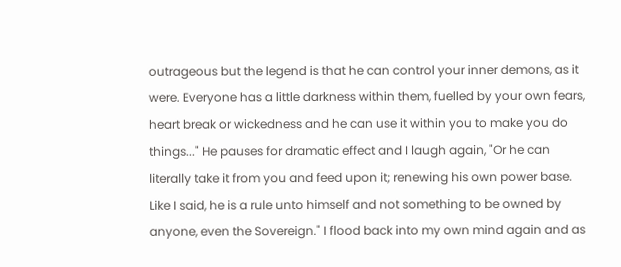outrageous but the legend is that he can control your inner demons, as it were. Everyone has a little darkness within them, fuelled by your own fears, heart break or wickedness and he can use it within you to make you do things..." He pauses for dramatic effect and I laugh again, "Or he can literally take it from you and feed upon it; renewing his own power base. Like I said, he is a rule unto himself and not something to be owned by anyone, even the Sovereign." I flood back into my own mind again and as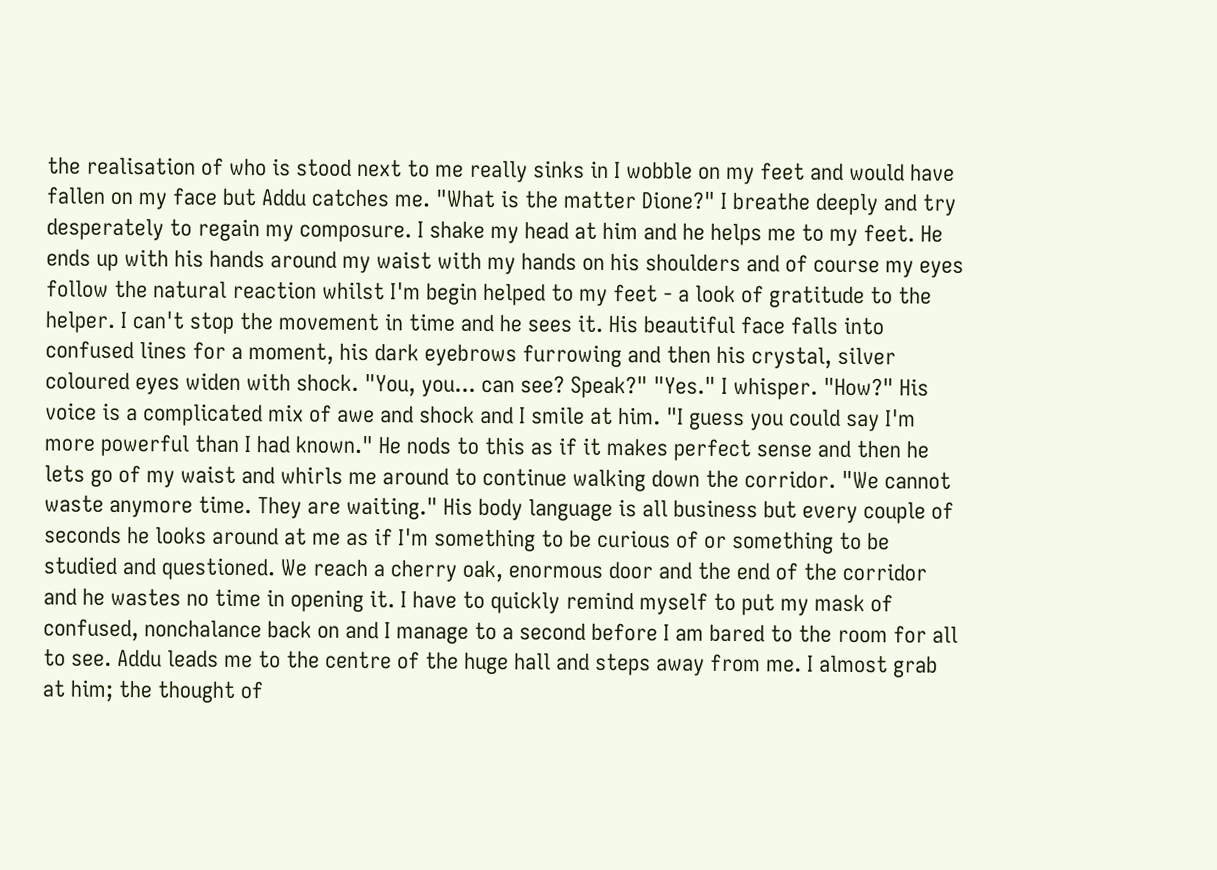the realisation of who is stood next to me really sinks in I wobble on my feet and would have fallen on my face but Addu catches me. "What is the matter Dione?" I breathe deeply and try desperately to regain my composure. I shake my head at him and he helps me to my feet. He ends up with his hands around my waist with my hands on his shoulders and of course my eyes follow the natural reaction whilst I'm begin helped to my feet - a look of gratitude to the helper. I can't stop the movement in time and he sees it. His beautiful face falls into confused lines for a moment, his dark eyebrows furrowing and then his crystal, silver coloured eyes widen with shock. "You, you... can see? Speak?" "Yes." I whisper. "How?" His voice is a complicated mix of awe and shock and I smile at him. "I guess you could say I'm more powerful than I had known." He nods to this as if it makes perfect sense and then he lets go of my waist and whirls me around to continue walking down the corridor. "We cannot waste anymore time. They are waiting." His body language is all business but every couple of seconds he looks around at me as if I'm something to be curious of or something to be studied and questioned. We reach a cherry oak, enormous door and the end of the corridor and he wastes no time in opening it. I have to quickly remind myself to put my mask of confused, nonchalance back on and I manage to a second before I am bared to the room for all to see. Addu leads me to the centre of the huge hall and steps away from me. I almost grab at him; the thought of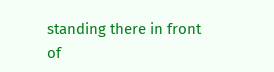standing there in front of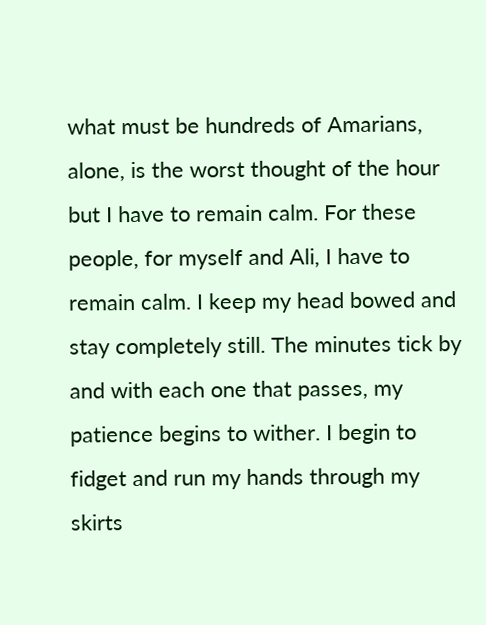what must be hundreds of Amarians, alone, is the worst thought of the hour but I have to remain calm. For these people, for myself and Ali, I have to remain calm. I keep my head bowed and stay completely still. The minutes tick by and with each one that passes, my patience begins to wither. I begin to fidget and run my hands through my skirts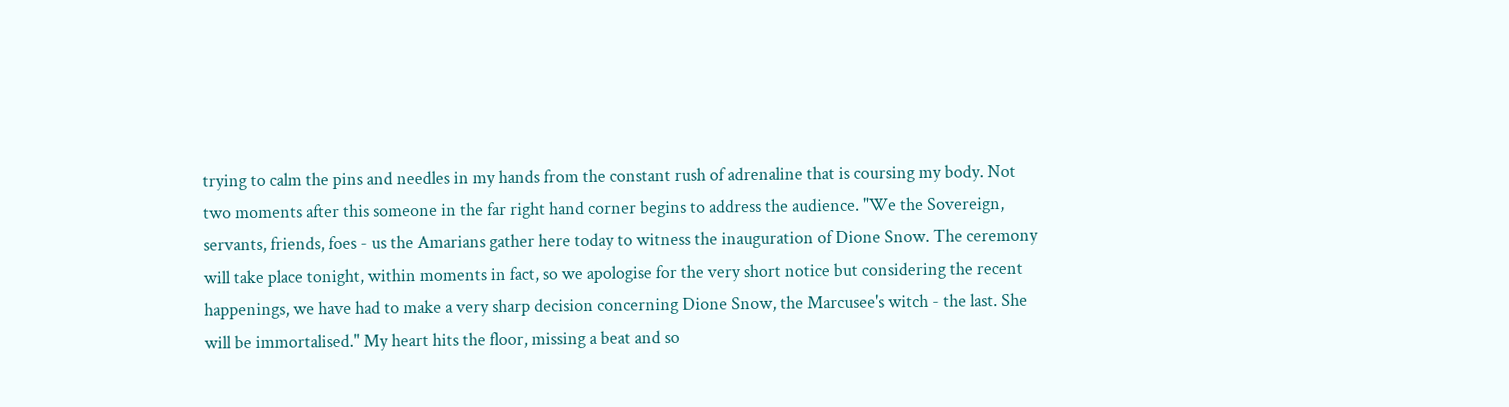trying to calm the pins and needles in my hands from the constant rush of adrenaline that is coursing my body. Not two moments after this someone in the far right hand corner begins to address the audience. "We the Sovereign, servants, friends, foes - us the Amarians gather here today to witness the inauguration of Dione Snow. The ceremony will take place tonight, within moments in fact, so we apologise for the very short notice but considering the recent happenings, we have had to make a very sharp decision concerning Dione Snow, the Marcusee's witch - the last. She will be immortalised." My heart hits the floor, missing a beat and so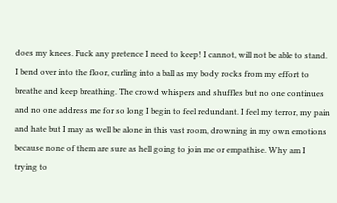does my knees. Fuck any pretence I need to keep! I cannot, will not be able to stand. I bend over into the floor, curling into a ball as my body rocks from my effort to breathe and keep breathing. The crowd whispers and shuffles but no one continues and no one address me for so long I begin to feel redundant. I feel my terror, my pain and hate but I may as well be alone in this vast room, drowning in my own emotions because none of them are sure as hell going to join me or empathise. Why am I trying to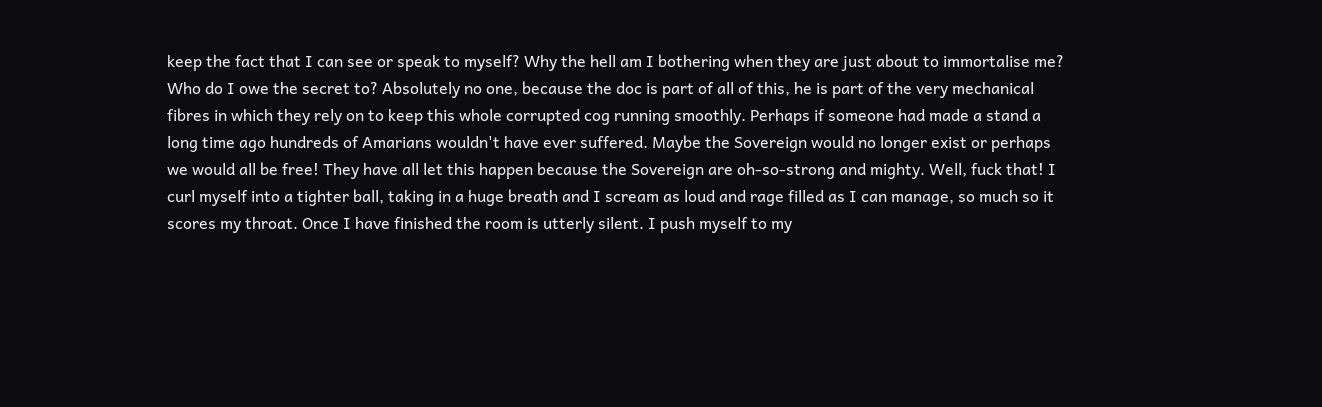keep the fact that I can see or speak to myself? Why the hell am I bothering when they are just about to immortalise me? Who do I owe the secret to? Absolutely no one, because the doc is part of all of this, he is part of the very mechanical fibres in which they rely on to keep this whole corrupted cog running smoothly. Perhaps if someone had made a stand a long time ago hundreds of Amarians wouldn't have ever suffered. Maybe the Sovereign would no longer exist or perhaps we would all be free! They have all let this happen because the Sovereign are oh-so-strong and mighty. Well, fuck that! I curl myself into a tighter ball, taking in a huge breath and I scream as loud and rage filled as I can manage, so much so it scores my throat. Once I have finished the room is utterly silent. I push myself to my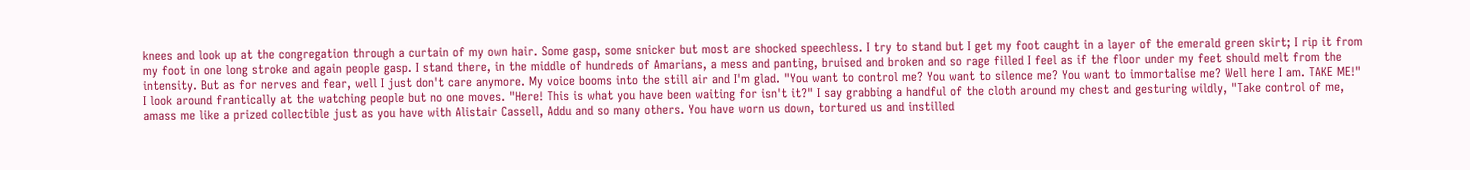knees and look up at the congregation through a curtain of my own hair. Some gasp, some snicker but most are shocked speechless. I try to stand but I get my foot caught in a layer of the emerald green skirt; I rip it from my foot in one long stroke and again people gasp. I stand there, in the middle of hundreds of Amarians, a mess and panting, bruised and broken and so rage filled I feel as if the floor under my feet should melt from the intensity. But as for nerves and fear, well I just don't care anymore. My voice booms into the still air and I'm glad. "You want to control me? You want to silence me? You want to immortalise me? Well here I am. TAKE ME!" I look around frantically at the watching people but no one moves. "Here! This is what you have been waiting for isn't it?" I say grabbing a handful of the cloth around my chest and gesturing wildly, "Take control of me, amass me like a prized collectible just as you have with Alistair Cassell, Addu and so many others. You have worn us down, tortured us and instilled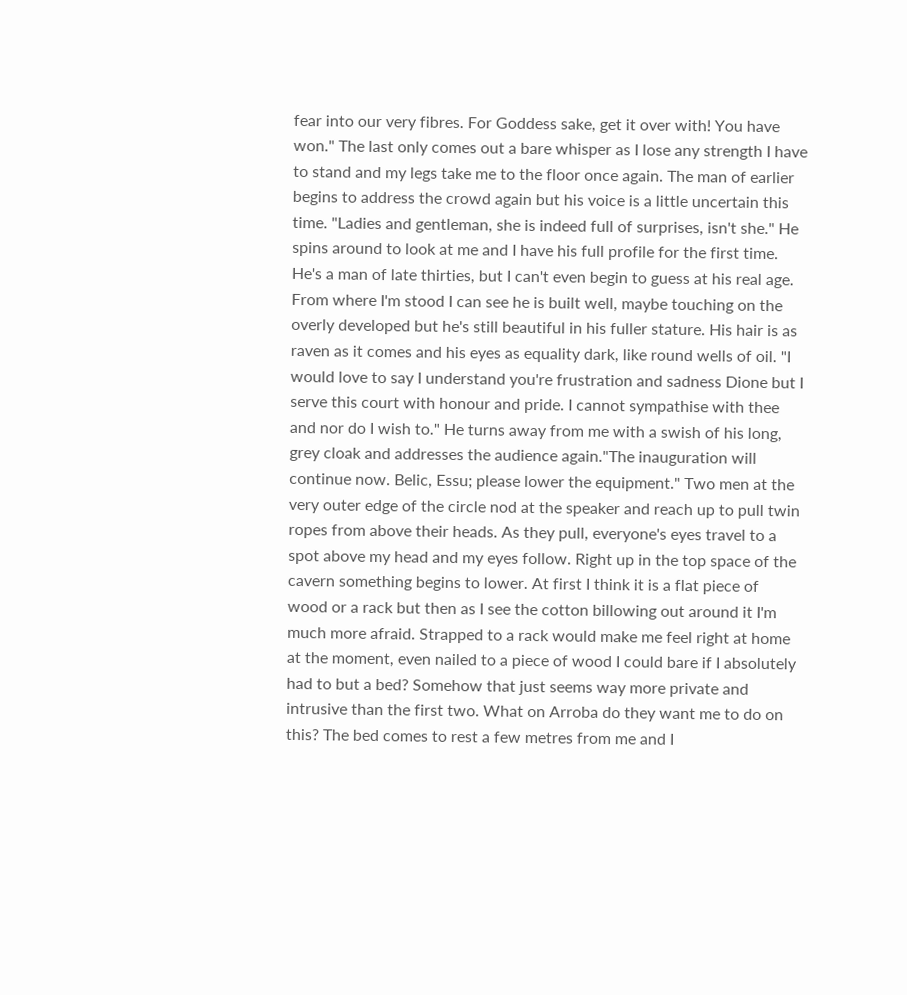fear into our very fibres. For Goddess sake, get it over with! You have won." The last only comes out a bare whisper as I lose any strength I have to stand and my legs take me to the floor once again. The man of earlier begins to address the crowd again but his voice is a little uncertain this time. "Ladies and gentleman, she is indeed full of surprises, isn't she." He spins around to look at me and I have his full profile for the first time. He's a man of late thirties, but I can't even begin to guess at his real age. From where I'm stood I can see he is built well, maybe touching on the overly developed but he's still beautiful in his fuller stature. His hair is as raven as it comes and his eyes as equality dark, like round wells of oil. "I would love to say I understand you're frustration and sadness Dione but I serve this court with honour and pride. I cannot sympathise with thee and nor do I wish to." He turns away from me with a swish of his long, grey cloak and addresses the audience again."The inauguration will continue now. Belic, Essu; please lower the equipment." Two men at the very outer edge of the circle nod at the speaker and reach up to pull twin ropes from above their heads. As they pull, everyone's eyes travel to a spot above my head and my eyes follow. Right up in the top space of the cavern something begins to lower. At first I think it is a flat piece of wood or a rack but then as I see the cotton billowing out around it I'm much more afraid. Strapped to a rack would make me feel right at home at the moment, even nailed to a piece of wood I could bare if I absolutely had to but a bed? Somehow that just seems way more private and intrusive than the first two. What on Arroba do they want me to do on this? The bed comes to rest a few metres from me and I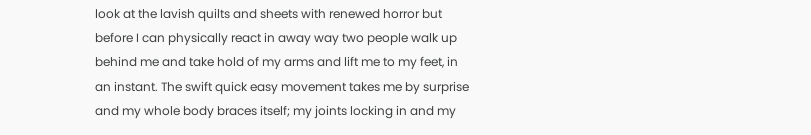look at the lavish quilts and sheets with renewed horror but before I can physically react in away way two people walk up behind me and take hold of my arms and lift me to my feet, in an instant. The swift quick easy movement takes me by surprise and my whole body braces itself; my joints locking in and my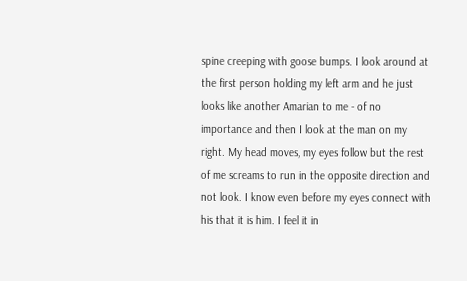spine creeping with goose bumps. I look around at the first person holding my left arm and he just looks like another Amarian to me - of no importance and then I look at the man on my right. My head moves, my eyes follow but the rest of me screams to run in the opposite direction and not look. I know even before my eyes connect with his that it is him. I feel it in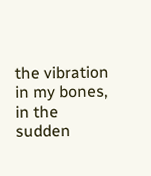the vibration in my bones, in the sudden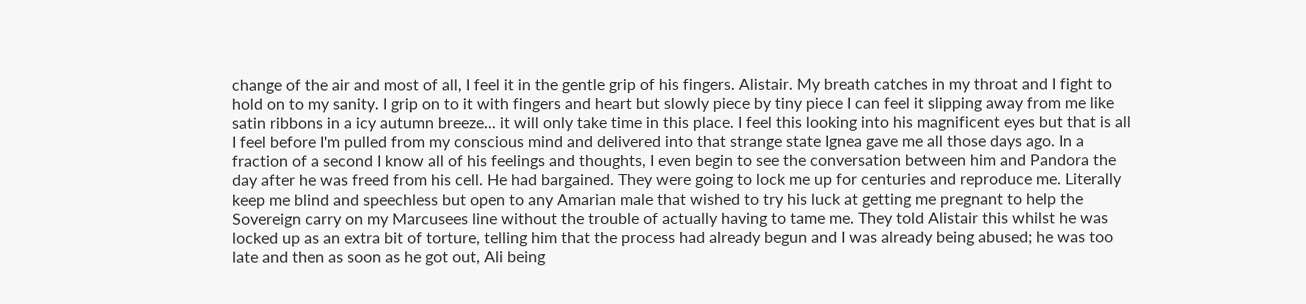change of the air and most of all, I feel it in the gentle grip of his fingers. Alistair. My breath catches in my throat and I fight to hold on to my sanity. I grip on to it with fingers and heart but slowly piece by tiny piece I can feel it slipping away from me like satin ribbons in a icy autumn breeze... it will only take time in this place. I feel this looking into his magnificent eyes but that is all I feel before I'm pulled from my conscious mind and delivered into that strange state Ignea gave me all those days ago. In a fraction of a second I know all of his feelings and thoughts, I even begin to see the conversation between him and Pandora the day after he was freed from his cell. He had bargained. They were going to lock me up for centuries and reproduce me. Literally keep me blind and speechless but open to any Amarian male that wished to try his luck at getting me pregnant to help the Sovereign carry on my Marcusees line without the trouble of actually having to tame me. They told Alistair this whilst he was locked up as an extra bit of torture, telling him that the process had already begun and I was already being abused; he was too late and then as soon as he got out, Ali being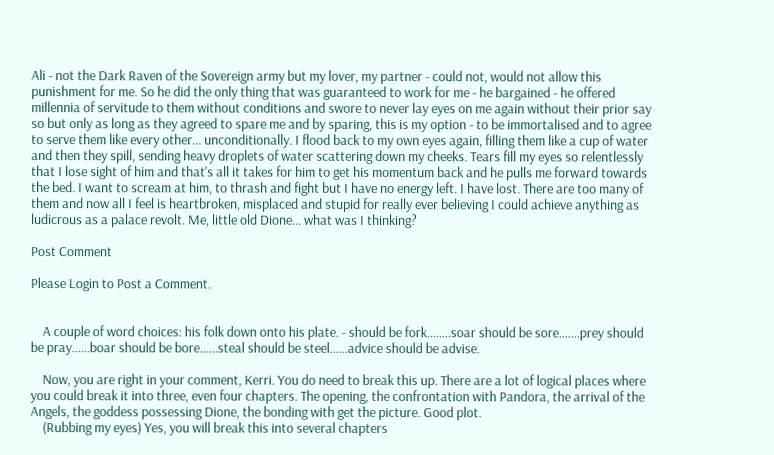Ali - not the Dark Raven of the Sovereign army but my lover, my partner - could not, would not allow this punishment for me. So he did the only thing that was guaranteed to work for me - he bargained - he offered millennia of servitude to them without conditions and swore to never lay eyes on me again without their prior say so but only as long as they agreed to spare me and by sparing, this is my option - to be immortalised and to agree to serve them like every other... unconditionally. I flood back to my own eyes again, filling them like a cup of water and then they spill, sending heavy droplets of water scattering down my cheeks. Tears fill my eyes so relentlessly that I lose sight of him and that's all it takes for him to get his momentum back and he pulls me forward towards the bed. I want to scream at him, to thrash and fight but I have no energy left. I have lost. There are too many of them and now all I feel is heartbroken, misplaced and stupid for really ever believing I could achieve anything as ludicrous as a palace revolt. Me, little old Dione... what was I thinking?

Post Comment

Please Login to Post a Comment.


    A couple of word choices: his folk down onto his plate. - should be fork........soar should be sore.......prey should be pray......boar should be bore......steal should be steel......advice should be advise.

    Now, you are right in your comment, Kerri. You do need to break this up. There are a lot of logical places where you could break it into three, even four chapters. The opening, the confrontation with Pandora, the arrival of the Angels, the goddess possessing Dione, the bonding with get the picture. Good plot.
    (Rubbing my eyes) Yes, you will break this into several chapters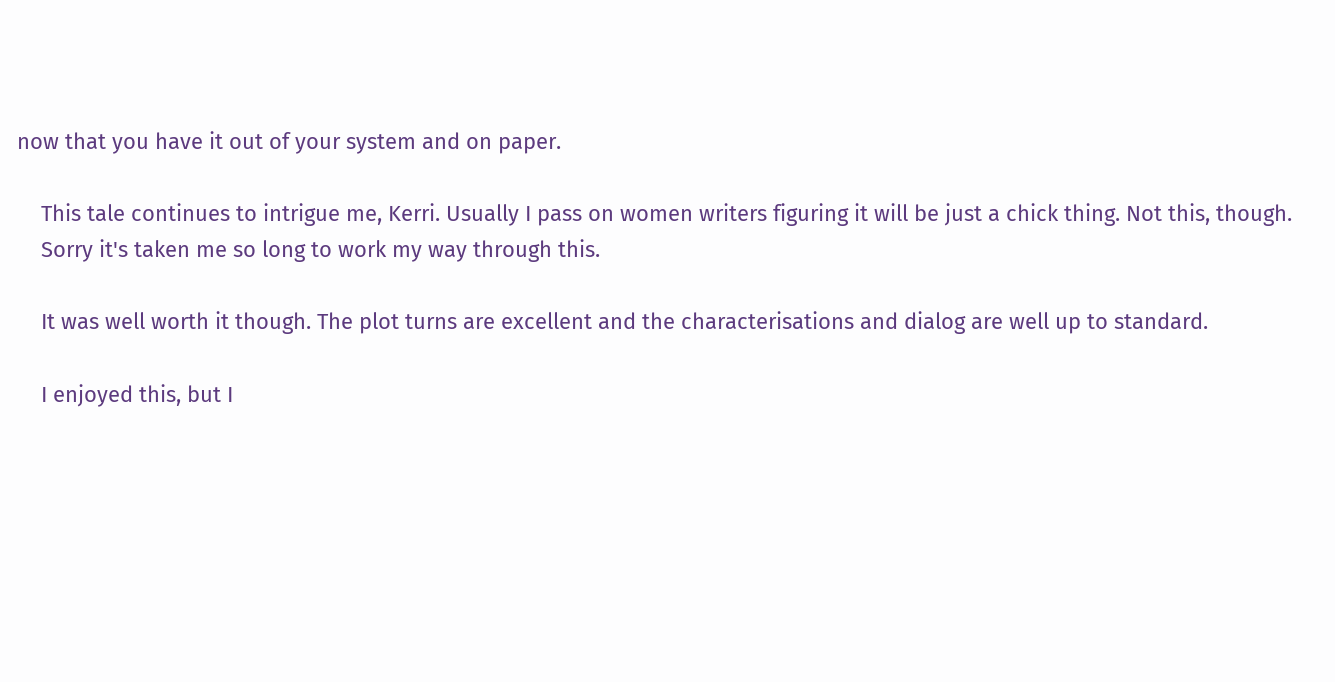now that you have it out of your system and on paper.

    This tale continues to intrigue me, Kerri. Usually I pass on women writers figuring it will be just a chick thing. Not this, though.
    Sorry it's taken me so long to work my way through this.

    It was well worth it though. The plot turns are excellent and the characterisations and dialog are well up to standard.

    I enjoyed this, but I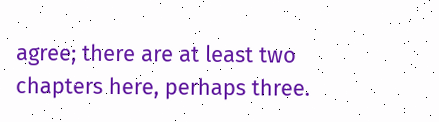agree; there are at least two chapters here, perhaps three.